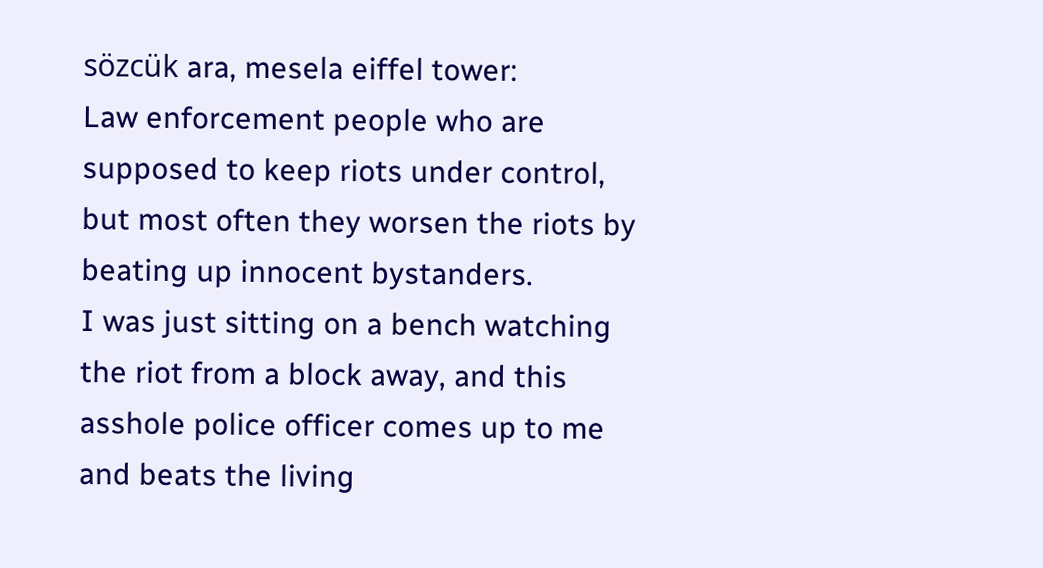sözcük ara, mesela eiffel tower:
Law enforcement people who are supposed to keep riots under control, but most often they worsen the riots by beating up innocent bystanders.
I was just sitting on a bench watching the riot from a block away, and this asshole police officer comes up to me and beats the living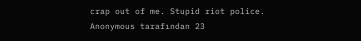crap out of me. Stupid riot police.
Anonymous tarafından 23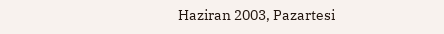Haziran 2003, Pazartesi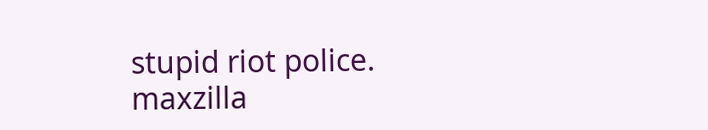stupid riot police.
maxzilla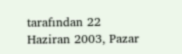tarafından 22 Haziran 2003, Pazar